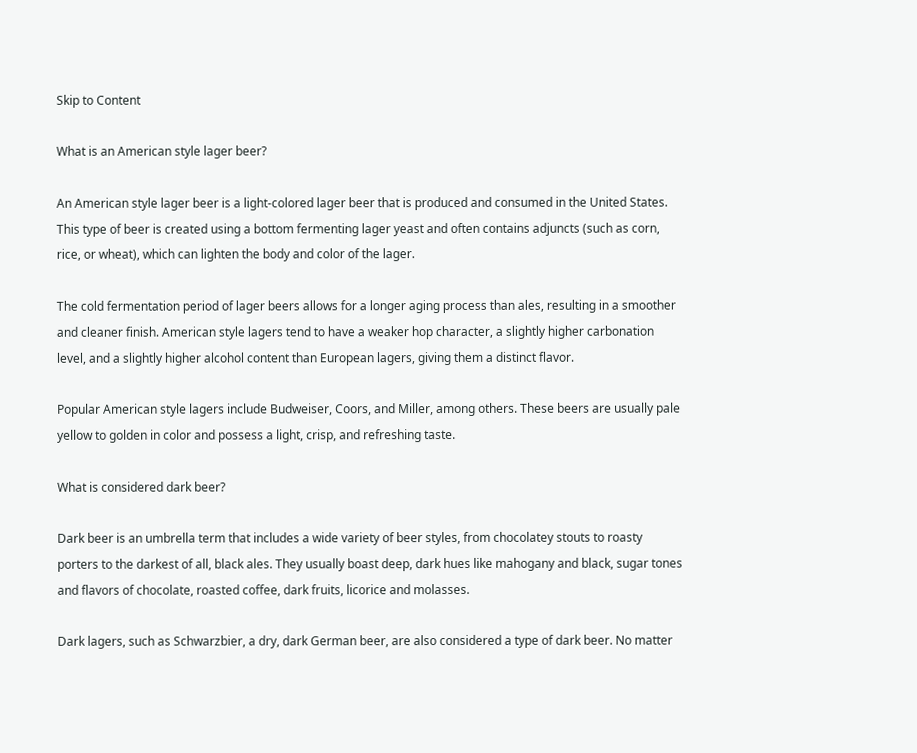Skip to Content

What is an American style lager beer?

An American style lager beer is a light-colored lager beer that is produced and consumed in the United States. This type of beer is created using a bottom fermenting lager yeast and often contains adjuncts (such as corn, rice, or wheat), which can lighten the body and color of the lager.

The cold fermentation period of lager beers allows for a longer aging process than ales, resulting in a smoother and cleaner finish. American style lagers tend to have a weaker hop character, a slightly higher carbonation level, and a slightly higher alcohol content than European lagers, giving them a distinct flavor.

Popular American style lagers include Budweiser, Coors, and Miller, among others. These beers are usually pale yellow to golden in color and possess a light, crisp, and refreshing taste.

What is considered dark beer?

Dark beer is an umbrella term that includes a wide variety of beer styles, from chocolatey stouts to roasty porters to the darkest of all, black ales. They usually boast deep, dark hues like mahogany and black, sugar tones and flavors of chocolate, roasted coffee, dark fruits, licorice and molasses.

Dark lagers, such as Schwarzbier, a dry, dark German beer, are also considered a type of dark beer. No matter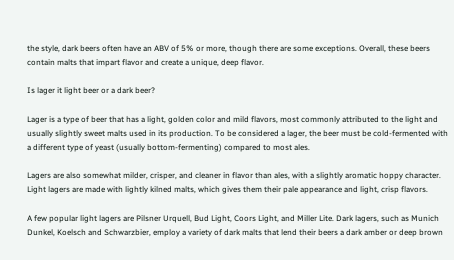the style, dark beers often have an ABV of 5% or more, though there are some exceptions. Overall, these beers contain malts that impart flavor and create a unique, deep flavor.

Is lager it light beer or a dark beer?

Lager is a type of beer that has a light, golden color and mild flavors, most commonly attributed to the light and usually slightly sweet malts used in its production. To be considered a lager, the beer must be cold-fermented with a different type of yeast (usually bottom-fermenting) compared to most ales.

Lagers are also somewhat milder, crisper, and cleaner in flavor than ales, with a slightly aromatic hoppy character. Light lagers are made with lightly kilned malts, which gives them their pale appearance and light, crisp flavors.

A few popular light lagers are Pilsner Urquell, Bud Light, Coors Light, and Miller Lite. Dark lagers, such as Munich Dunkel, Koelsch and Schwarzbier, employ a variety of dark malts that lend their beers a dark amber or deep brown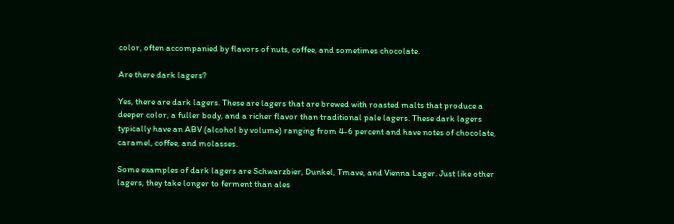color, often accompanied by flavors of nuts, coffee, and sometimes chocolate.

Are there dark lagers?

Yes, there are dark lagers. These are lagers that are brewed with roasted malts that produce a deeper color, a fuller body, and a richer flavor than traditional pale lagers. These dark lagers typically have an ABV (alcohol by volume) ranging from 4-6 percent and have notes of chocolate, caramel, coffee, and molasses.

Some examples of dark lagers are Schwarzbier, Dunkel, Tmave, and Vienna Lager. Just like other lagers, they take longer to ferment than ales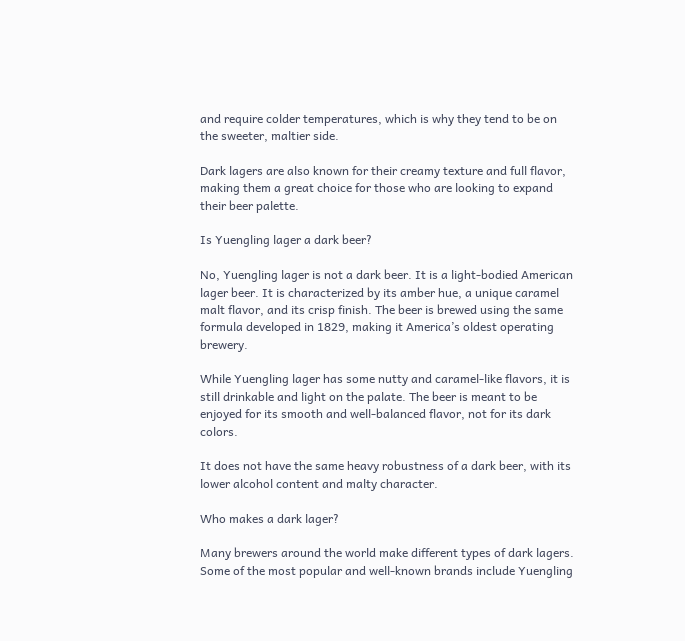and require colder temperatures, which is why they tend to be on the sweeter, maltier side.

Dark lagers are also known for their creamy texture and full flavor, making them a great choice for those who are looking to expand their beer palette.

Is Yuengling lager a dark beer?

No, Yuengling lager is not a dark beer. It is a light-bodied American lager beer. It is characterized by its amber hue, a unique caramel malt flavor, and its crisp finish. The beer is brewed using the same formula developed in 1829, making it America’s oldest operating brewery.

While Yuengling lager has some nutty and caramel-like flavors, it is still drinkable and light on the palate. The beer is meant to be enjoyed for its smooth and well-balanced flavor, not for its dark colors.

It does not have the same heavy robustness of a dark beer, with its lower alcohol content and malty character.

Who makes a dark lager?

Many brewers around the world make different types of dark lagers. Some of the most popular and well-known brands include Yuengling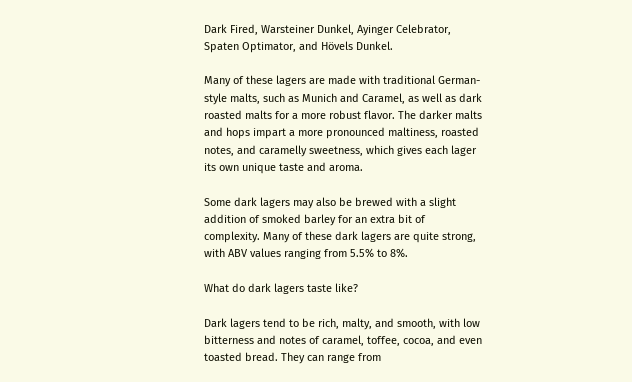Dark Fired, Warsteiner Dunkel, Ayinger Celebrator, Spaten Optimator, and Hövels Dunkel.

Many of these lagers are made with traditional German-style malts, such as Munich and Caramel, as well as dark roasted malts for a more robust flavor. The darker malts and hops impart a more pronounced maltiness, roasted notes, and caramelly sweetness, which gives each lager its own unique taste and aroma.

Some dark lagers may also be brewed with a slight addition of smoked barley for an extra bit of complexity. Many of these dark lagers are quite strong, with ABV values ranging from 5.5% to 8%.

What do dark lagers taste like?

Dark lagers tend to be rich, malty, and smooth, with low bitterness and notes of caramel, toffee, cocoa, and even toasted bread. They can range from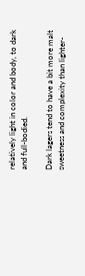relatively light in color and body, to dark and full-bodied.

Dark lagers tend to have a bit more malt sweetness and complexity than lighter-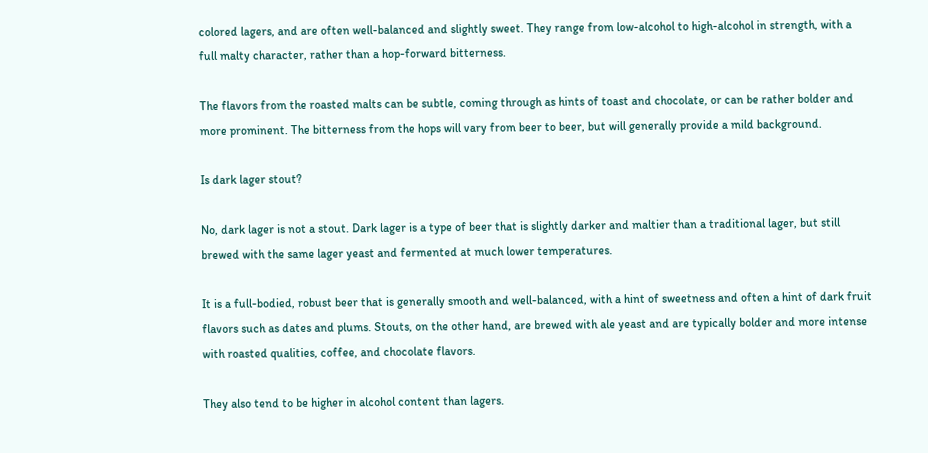colored lagers, and are often well-balanced and slightly sweet. They range from low-alcohol to high-alcohol in strength, with a full malty character, rather than a hop-forward bitterness.

The flavors from the roasted malts can be subtle, coming through as hints of toast and chocolate, or can be rather bolder and more prominent. The bitterness from the hops will vary from beer to beer, but will generally provide a mild background.

Is dark lager stout?

No, dark lager is not a stout. Dark lager is a type of beer that is slightly darker and maltier than a traditional lager, but still brewed with the same lager yeast and fermented at much lower temperatures.

It is a full-bodied, robust beer that is generally smooth and well-balanced, with a hint of sweetness and often a hint of dark fruit flavors such as dates and plums. Stouts, on the other hand, are brewed with ale yeast and are typically bolder and more intense with roasted qualities, coffee, and chocolate flavors.

They also tend to be higher in alcohol content than lagers.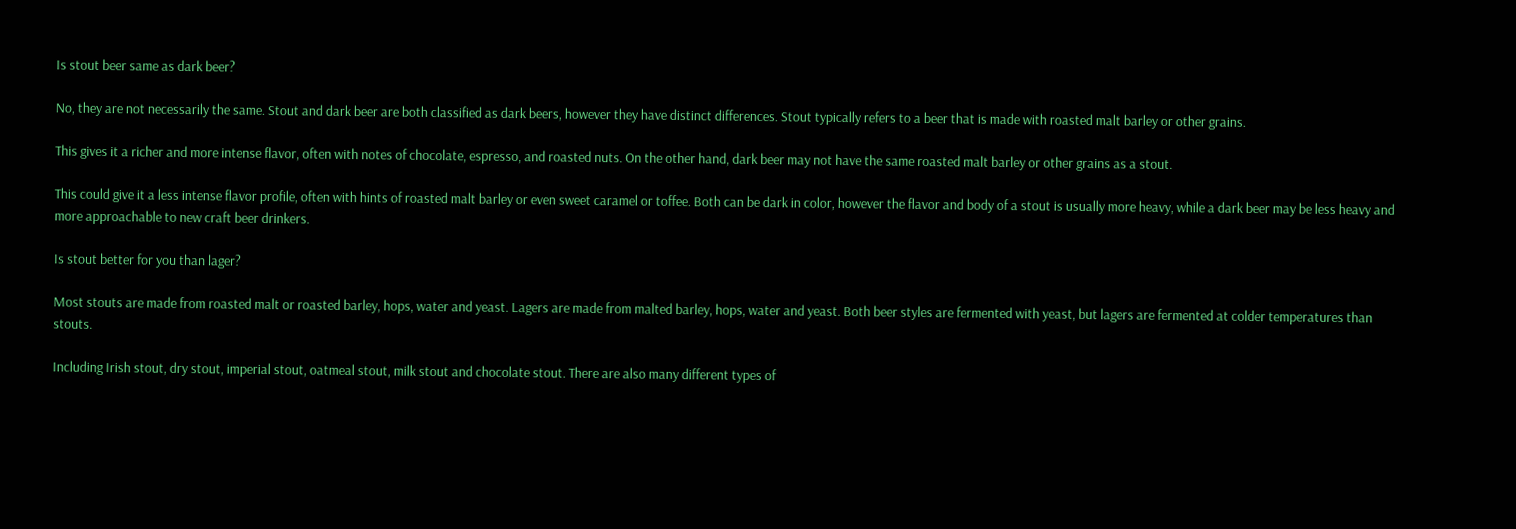Is stout beer same as dark beer?

No, they are not necessarily the same. Stout and dark beer are both classified as dark beers, however they have distinct differences. Stout typically refers to a beer that is made with roasted malt barley or other grains.

This gives it a richer and more intense flavor, often with notes of chocolate, espresso, and roasted nuts. On the other hand, dark beer may not have the same roasted malt barley or other grains as a stout.

This could give it a less intense flavor profile, often with hints of roasted malt barley or even sweet caramel or toffee. Both can be dark in color, however the flavor and body of a stout is usually more heavy, while a dark beer may be less heavy and more approachable to new craft beer drinkers.

Is stout better for you than lager?

Most stouts are made from roasted malt or roasted barley, hops, water and yeast. Lagers are made from malted barley, hops, water and yeast. Both beer styles are fermented with yeast, but lagers are fermented at colder temperatures than stouts.

Including Irish stout, dry stout, imperial stout, oatmeal stout, milk stout and chocolate stout. There are also many different types of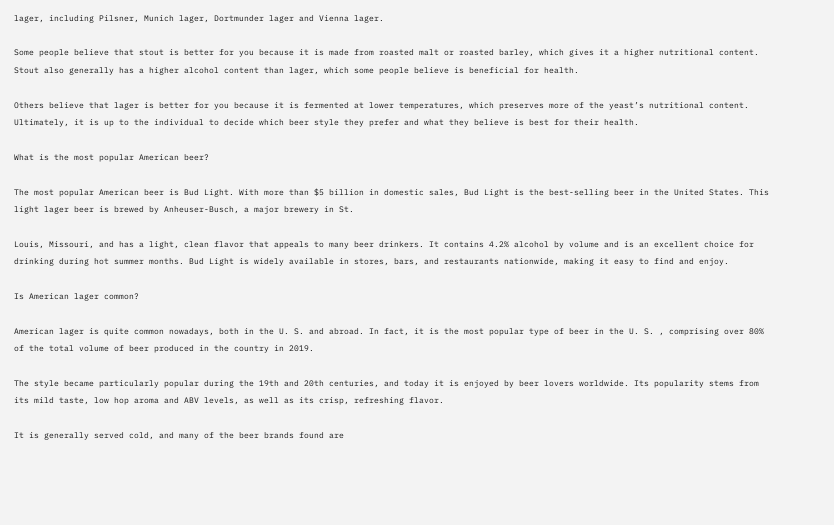lager, including Pilsner, Munich lager, Dortmunder lager and Vienna lager.

Some people believe that stout is better for you because it is made from roasted malt or roasted barley, which gives it a higher nutritional content. Stout also generally has a higher alcohol content than lager, which some people believe is beneficial for health.

Others believe that lager is better for you because it is fermented at lower temperatures, which preserves more of the yeast’s nutritional content. Ultimately, it is up to the individual to decide which beer style they prefer and what they believe is best for their health.

What is the most popular American beer?

The most popular American beer is Bud Light. With more than $5 billion in domestic sales, Bud Light is the best-selling beer in the United States. This light lager beer is brewed by Anheuser-Busch, a major brewery in St.

Louis, Missouri, and has a light, clean flavor that appeals to many beer drinkers. It contains 4.2% alcohol by volume and is an excellent choice for drinking during hot summer months. Bud Light is widely available in stores, bars, and restaurants nationwide, making it easy to find and enjoy.

Is American lager common?

American lager is quite common nowadays, both in the U. S. and abroad. In fact, it is the most popular type of beer in the U. S. , comprising over 80% of the total volume of beer produced in the country in 2019.

The style became particularly popular during the 19th and 20th centuries, and today it is enjoyed by beer lovers worldwide. Its popularity stems from its mild taste, low hop aroma and ABV levels, as well as its crisp, refreshing flavor.

It is generally served cold, and many of the beer brands found are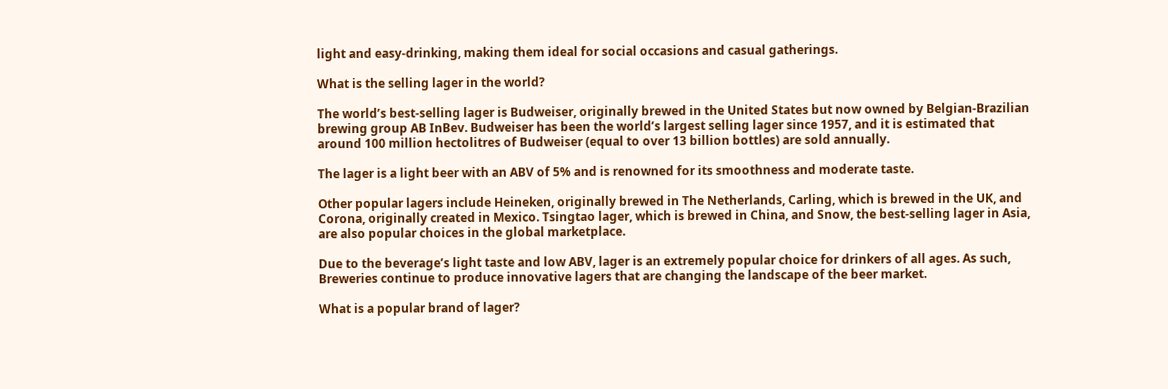light and easy-drinking, making them ideal for social occasions and casual gatherings.

What is the selling lager in the world?

The world’s best-selling lager is Budweiser, originally brewed in the United States but now owned by Belgian-Brazilian brewing group AB InBev. Budweiser has been the world’s largest selling lager since 1957, and it is estimated that around 100 million hectolitres of Budweiser (equal to over 13 billion bottles) are sold annually.

The lager is a light beer with an ABV of 5% and is renowned for its smoothness and moderate taste.

Other popular lagers include Heineken, originally brewed in The Netherlands, Carling, which is brewed in the UK, and Corona, originally created in Mexico. Tsingtao lager, which is brewed in China, and Snow, the best-selling lager in Asia, are also popular choices in the global marketplace.

Due to the beverage’s light taste and low ABV, lager is an extremely popular choice for drinkers of all ages. As such, Breweries continue to produce innovative lagers that are changing the landscape of the beer market.

What is a popular brand of lager?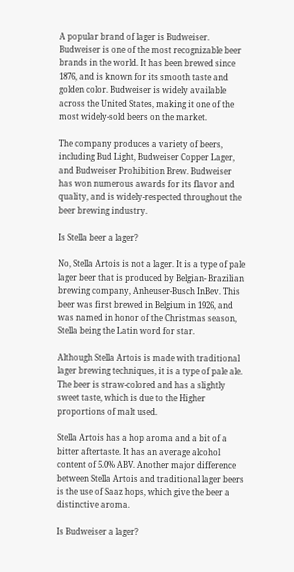A popular brand of lager is Budweiser. Budweiser is one of the most recognizable beer brands in the world. It has been brewed since 1876, and is known for its smooth taste and golden color. Budweiser is widely available across the United States, making it one of the most widely-sold beers on the market.

The company produces a variety of beers, including Bud Light, Budweiser Copper Lager, and Budweiser Prohibition Brew. Budweiser has won numerous awards for its flavor and quality, and is widely-respected throughout the beer brewing industry.

Is Stella beer a lager?

No, Stella Artois is not a lager. It is a type of pale lager beer that is produced by Belgian- Brazilian brewing company, Anheuser-Busch InBev. This beer was first brewed in Belgium in 1926, and was named in honor of the Christmas season, Stella being the Latin word for star.

Although Stella Artois is made with traditional lager brewing techniques, it is a type of pale ale. The beer is straw-colored and has a slightly sweet taste, which is due to the Higher proportions of malt used.

Stella Artois has a hop aroma and a bit of a bitter aftertaste. It has an average alcohol content of 5.0% ABV. Another major difference between Stella Artois and traditional lager beers is the use of Saaz hops, which give the beer a distinctive aroma.

Is Budweiser a lager?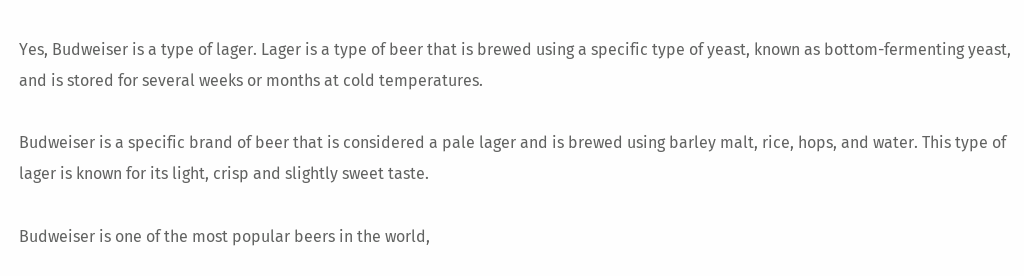Yes, Budweiser is a type of lager. Lager is a type of beer that is brewed using a specific type of yeast, known as bottom-fermenting yeast, and is stored for several weeks or months at cold temperatures.

Budweiser is a specific brand of beer that is considered a pale lager and is brewed using barley malt, rice, hops, and water. This type of lager is known for its light, crisp and slightly sweet taste.

Budweiser is one of the most popular beers in the world,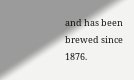and has been brewed since 1876.